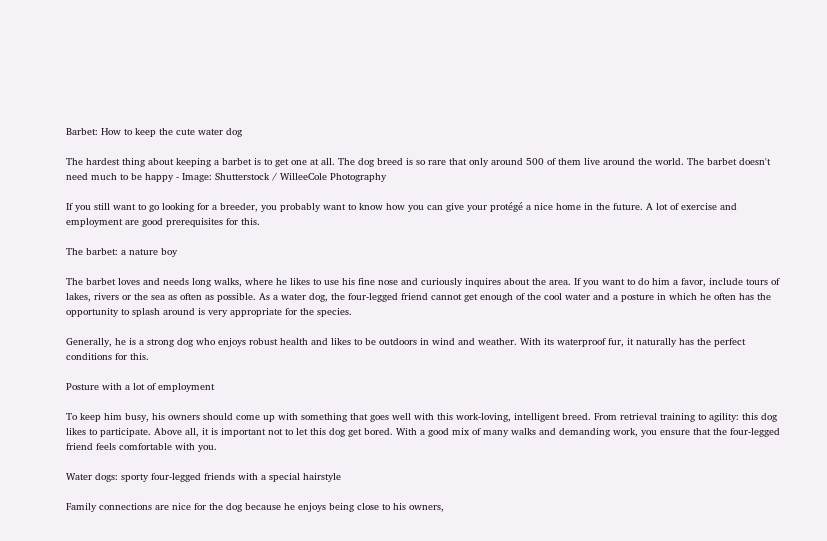Barbet: How to keep the cute water dog

The hardest thing about keeping a barbet is to get one at all. The dog breed is so rare that only around 500 of them live around the world. The barbet doesn't need much to be happy - Image: Shutterstock / WilleeCole Photography

If you still want to go looking for a breeder, you probably want to know how you can give your protégé a nice home in the future. A lot of exercise and employment are good prerequisites for this.

The barbet: a nature boy

The barbet loves and needs long walks, where he likes to use his fine nose and curiously inquires about the area. If you want to do him a favor, include tours of lakes, rivers or the sea as often as possible. As a water dog, the four-legged friend cannot get enough of the cool water and a posture in which he often has the opportunity to splash around is very appropriate for the species.

Generally, he is a strong dog who enjoys robust health and likes to be outdoors in wind and weather. With its waterproof fur, it naturally has the perfect conditions for this.

Posture with a lot of employment

To keep him busy, his owners should come up with something that goes well with this work-loving, intelligent breed. From retrieval training to agility: this dog likes to participate. Above all, it is important not to let this dog get bored. With a good mix of many walks and demanding work, you ensure that the four-legged friend feels comfortable with you.

Water dogs: sporty four-legged friends with a special hairstyle

Family connections are nice for the dog because he enjoys being close to his owners,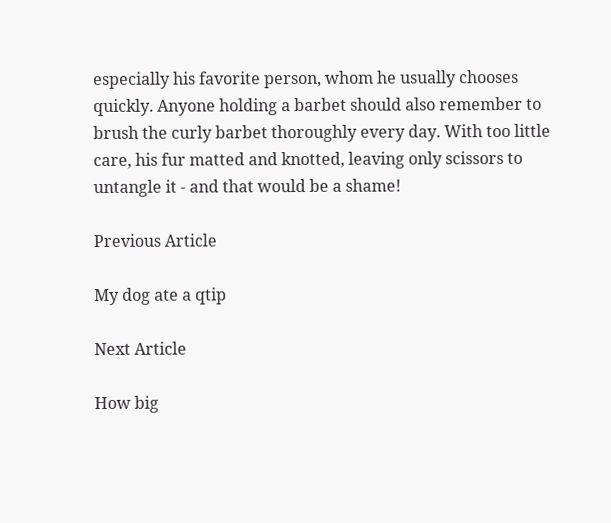especially his favorite person, whom he usually chooses quickly. Anyone holding a barbet should also remember to brush the curly barbet thoroughly every day. With too little care, his fur matted and knotted, leaving only scissors to untangle it - and that would be a shame!

Previous Article

My dog ate a qtip

Next Article

How big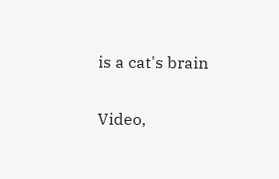is a cat's brain

Video,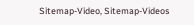Sitemap-Video, Sitemap-Videos